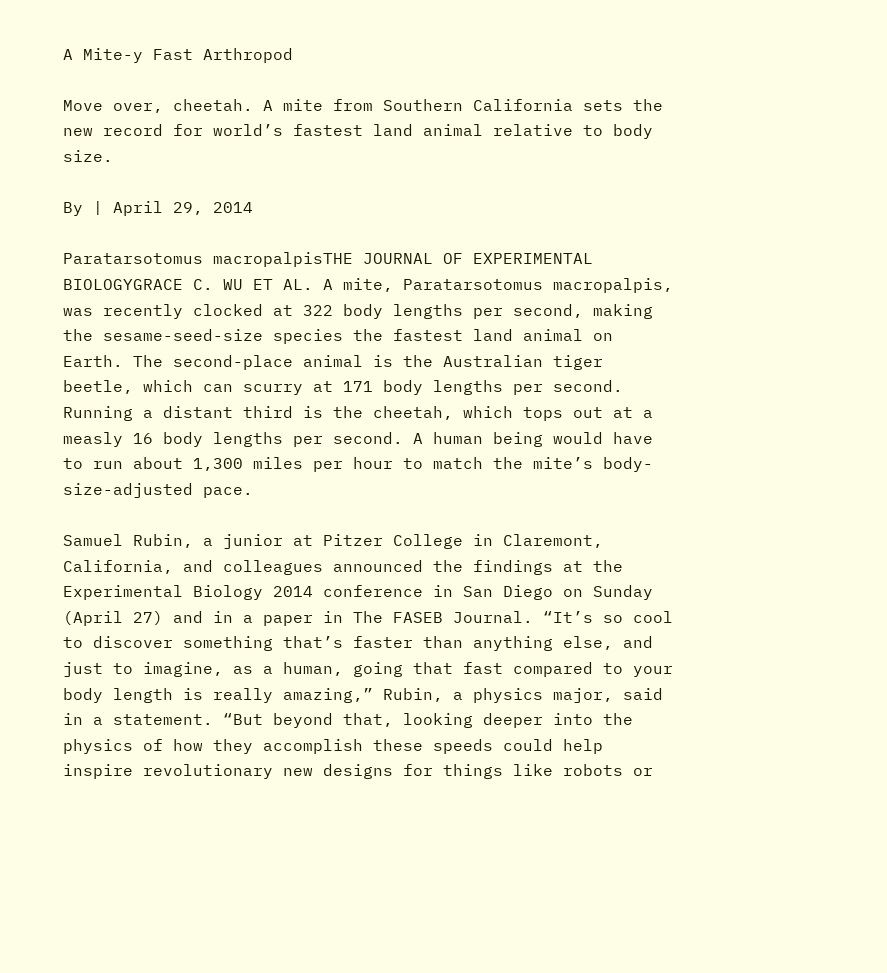A Mite-y Fast Arthropod

Move over, cheetah. A mite from Southern California sets the new record for world’s fastest land animal relative to body size.

By | April 29, 2014

Paratarsotomus macropalpisTHE JOURNAL OF EXPERIMENTAL BIOLOGYGRACE C. WU ET AL. A mite, Paratarsotomus macropalpis, was recently clocked at 322 body lengths per second, making the sesame-seed-size species the fastest land animal on Earth. The second-place animal is the Australian tiger beetle, which can scurry at 171 body lengths per second. Running a distant third is the cheetah, which tops out at a measly 16 body lengths per second. A human being would have to run about 1,300 miles per hour to match the mite’s body-size-adjusted pace.

Samuel Rubin, a junior at Pitzer College in Claremont, California, and colleagues announced the findings at the Experimental Biology 2014 conference in San Diego on Sunday (April 27) and in a paper in The FASEB Journal. “It’s so cool to discover something that’s faster than anything else, and just to imagine, as a human, going that fast compared to your body length is really amazing,” Rubin, a physics major, said in a statement. “But beyond that, looking deeper into the physics of how they accomplish these speeds could help inspire revolutionary new designs for things like robots or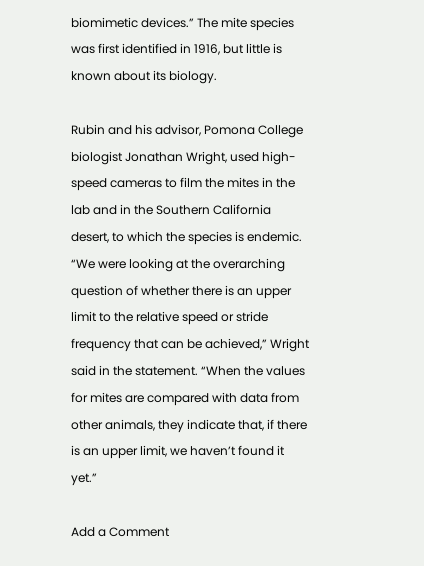biomimetic devices.” The mite species was first identified in 1916, but little is known about its biology.

Rubin and his advisor, Pomona College biologist Jonathan Wright, used high-speed cameras to film the mites in the lab and in the Southern California desert, to which the species is endemic. “We were looking at the overarching question of whether there is an upper limit to the relative speed or stride frequency that can be achieved,” Wright said in the statement. “When the values for mites are compared with data from other animals, they indicate that, if there is an upper limit, we haven’t found it yet.”

Add a Comment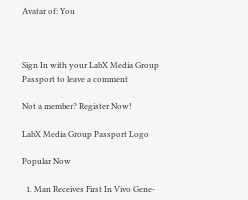Avatar of: You



Sign In with your LabX Media Group Passport to leave a comment

Not a member? Register Now!

LabX Media Group Passport Logo

Popular Now

  1. Man Receives First In Vivo Gene-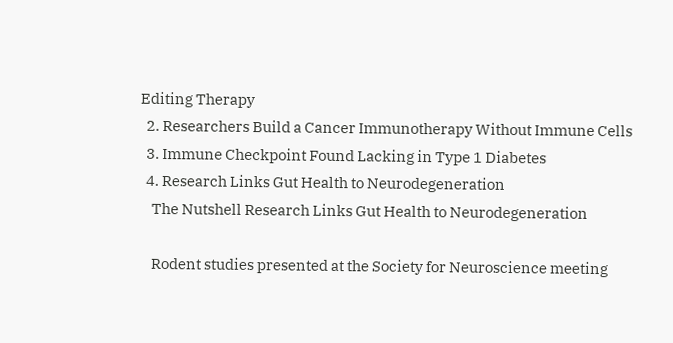Editing Therapy
  2. Researchers Build a Cancer Immunotherapy Without Immune Cells
  3. Immune Checkpoint Found Lacking in Type 1 Diabetes
  4. Research Links Gut Health to Neurodegeneration
    The Nutshell Research Links Gut Health to Neurodegeneration

    Rodent studies presented at the Society for Neuroscience meeting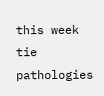this week tie pathologies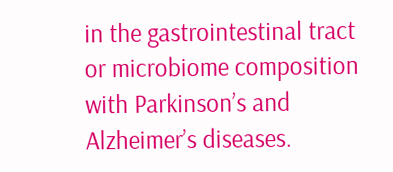in the gastrointestinal tract or microbiome composition with Parkinson’s and Alzheimer’s diseases.